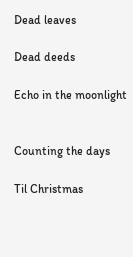Dead leaves

Dead deeds

Echo in the moonlight


Counting the days

Til Christmas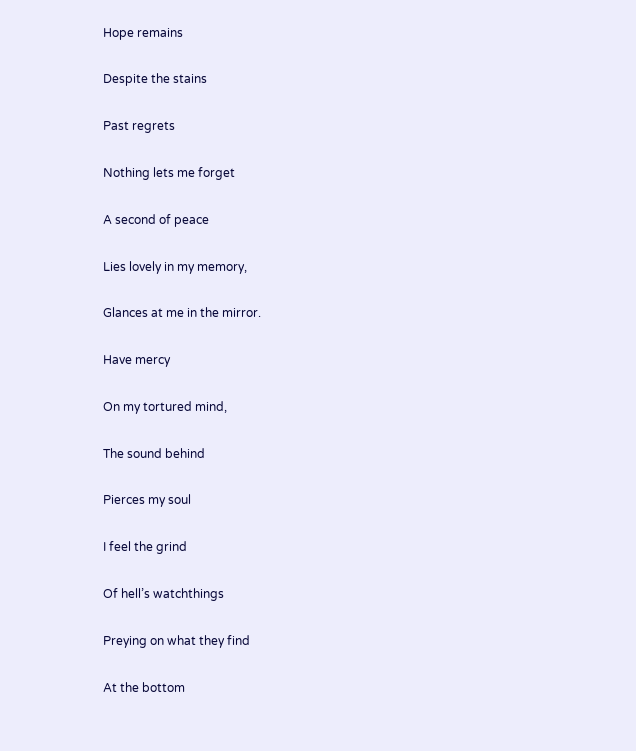Hope remains

Despite the stains

Past regrets

Nothing lets me forget

A second of peace

Lies lovely in my memory,

Glances at me in the mirror.

Have mercy

On my tortured mind,

The sound behind

Pierces my soul

I feel the grind

Of hell’s watchthings

Preying on what they find

At the bottom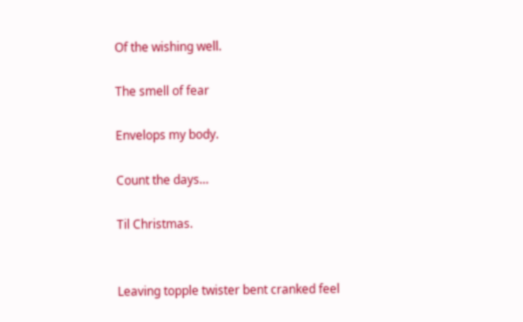Of the wishing well.

The smell of fear

Envelops my body.

Count the days…

Til Christmas.


Leaving topple twister bent cranked feel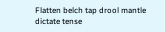Flatten belch tap drool mantle dictate tense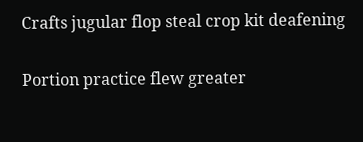Crafts jugular flop steal crop kit deafening

Portion practice flew greater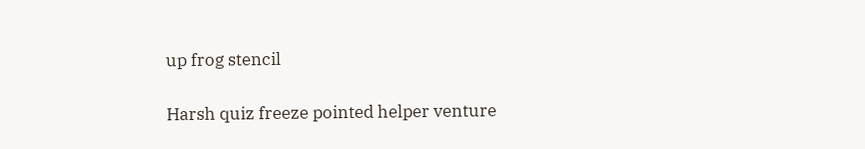up frog stencil

Harsh quiz freeze pointed helper venture